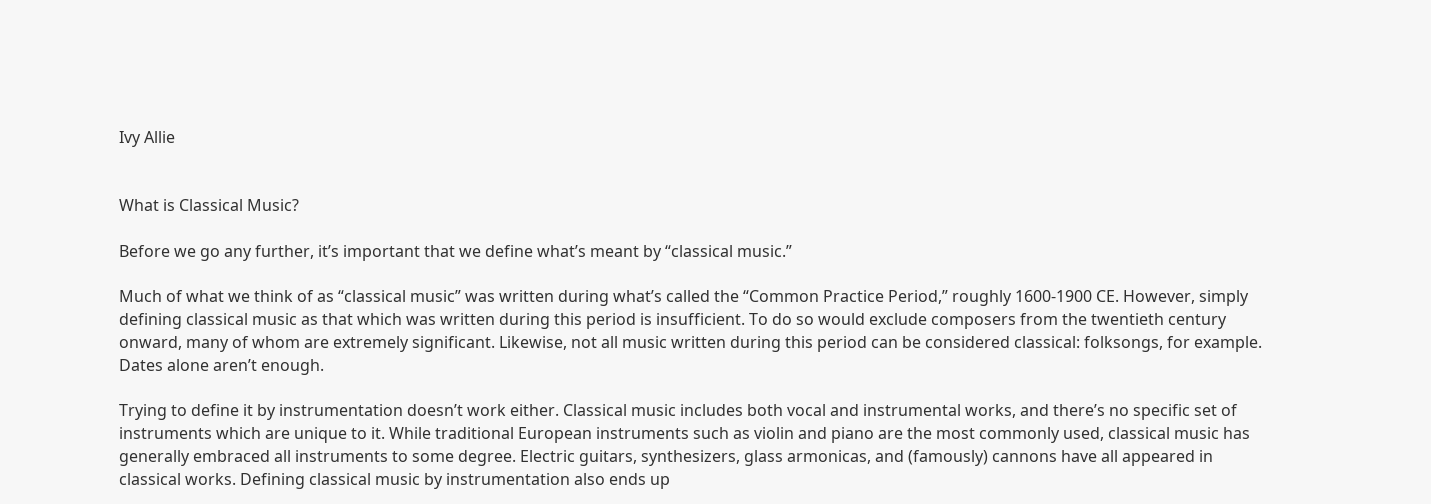Ivy Allie


What is Classical Music?

Before we go any further, it’s important that we define what’s meant by “classical music.”

Much of what we think of as “classical music” was written during what’s called the “Common Practice Period,” roughly 1600-1900 CE. However, simply defining classical music as that which was written during this period is insufficient. To do so would exclude composers from the twentieth century onward, many of whom are extremely significant. Likewise, not all music written during this period can be considered classical: folksongs, for example. Dates alone aren’t enough.

Trying to define it by instrumentation doesn’t work either. Classical music includes both vocal and instrumental works, and there’s no specific set of instruments which are unique to it. While traditional European instruments such as violin and piano are the most commonly used, classical music has generally embraced all instruments to some degree. Electric guitars, synthesizers, glass armonicas, and (famously) cannons have all appeared in classical works. Defining classical music by instrumentation also ends up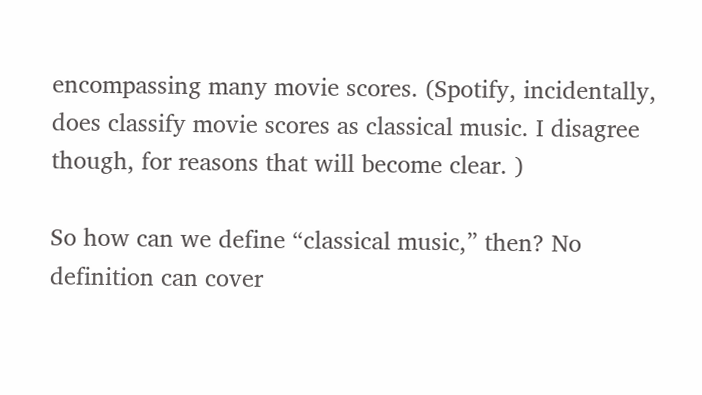encompassing many movie scores. (Spotify, incidentally, does classify movie scores as classical music. I disagree though, for reasons that will become clear. )

So how can we define “classical music,” then? No definition can cover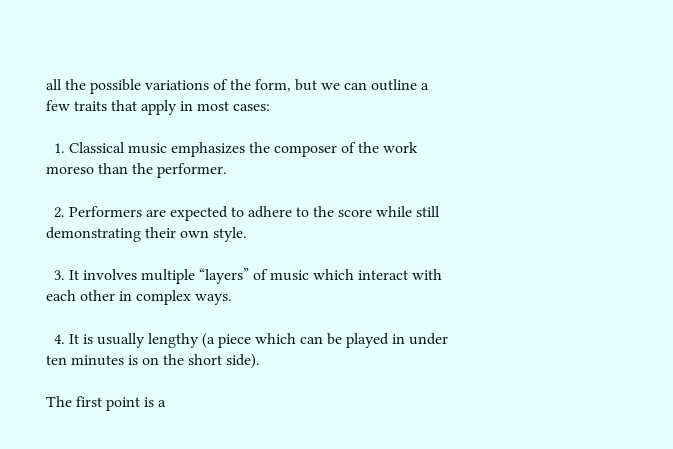all the possible variations of the form, but we can outline a few traits that apply in most cases:

  1. Classical music emphasizes the composer of the work moreso than the performer.

  2. Performers are expected to adhere to the score while still demonstrating their own style.

  3. It involves multiple “layers” of music which interact with each other in complex ways.

  4. It is usually lengthy (a piece which can be played in under ten minutes is on the short side).

The first point is a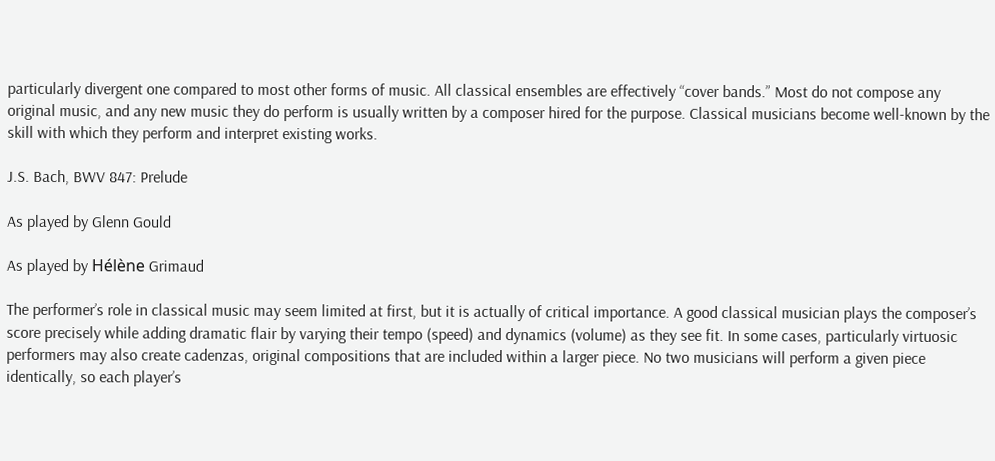particularly divergent one compared to most other forms of music. All classical ensembles are effectively “cover bands.” Most do not compose any original music, and any new music they do perform is usually written by a composer hired for the purpose. Classical musicians become well-known by the skill with which they perform and interpret existing works.

J.S. Bach, BWV 847: Prelude

As played by Glenn Gould

As played by Hélène Grimaud

The performer’s role in classical music may seem limited at first, but it is actually of critical importance. A good classical musician plays the composer’s score precisely while adding dramatic flair by varying their tempo (speed) and dynamics (volume) as they see fit. In some cases, particularly virtuosic performers may also create cadenzas, original compositions that are included within a larger piece. No two musicians will perform a given piece identically, so each player’s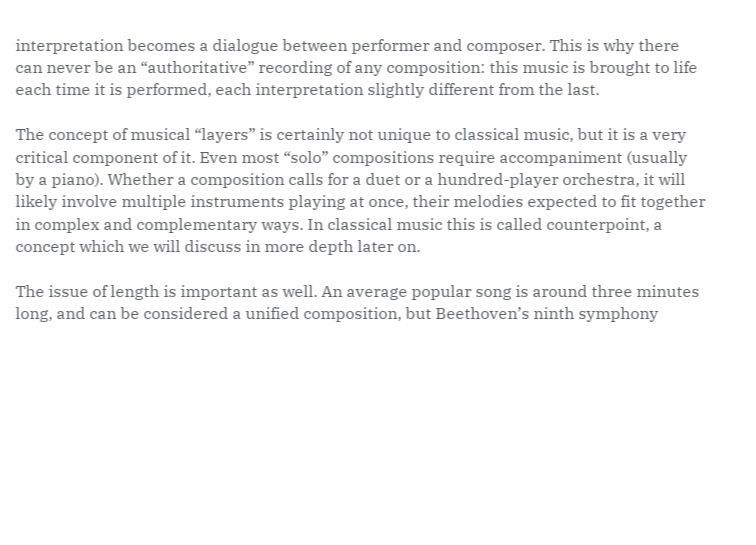interpretation becomes a dialogue between performer and composer. This is why there can never be an “authoritative” recording of any composition: this music is brought to life each time it is performed, each interpretation slightly different from the last.

The concept of musical “layers” is certainly not unique to classical music, but it is a very critical component of it. Even most “solo” compositions require accompaniment (usually by a piano). Whether a composition calls for a duet or a hundred-player orchestra, it will likely involve multiple instruments playing at once, their melodies expected to fit together in complex and complementary ways. In classical music this is called counterpoint, a concept which we will discuss in more depth later on.

The issue of length is important as well. An average popular song is around three minutes long, and can be considered a unified composition, but Beethoven’s ninth symphony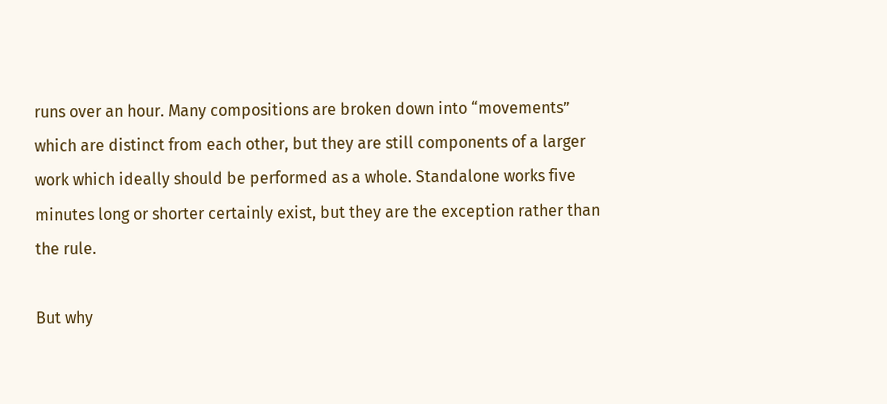runs over an hour. Many compositions are broken down into “movements” which are distinct from each other, but they are still components of a larger work which ideally should be performed as a whole. Standalone works five minutes long or shorter certainly exist, but they are the exception rather than the rule.

But why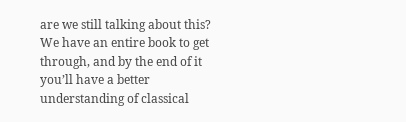are we still talking about this? We have an entire book to get through, and by the end of it you’ll have a better understanding of classical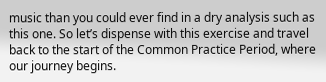music than you could ever find in a dry analysis such as this one. So let’s dispense with this exercise and travel back to the start of the Common Practice Period, where our journey begins.